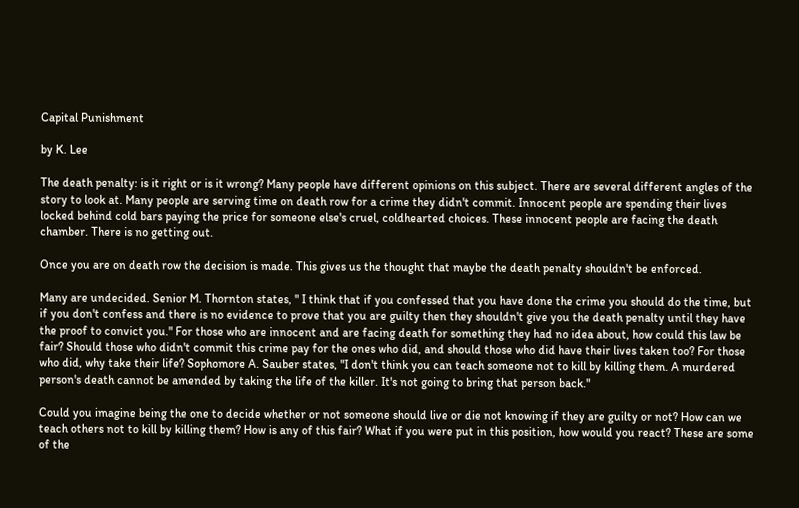Capital Punishment

by K. Lee

The death penalty: is it right or is it wrong? Many people have different opinions on this subject. There are several different angles of the story to look at. Many people are serving time on death row for a crime they didn't commit. Innocent people are spending their lives locked behind cold bars paying the price for someone else's cruel, coldhearted choices. These innocent people are facing the death chamber. There is no getting out.

Once you are on death row the decision is made. This gives us the thought that maybe the death penalty shouldn't be enforced.

Many are undecided. Senior M. Thornton states, " I think that if you confessed that you have done the crime you should do the time, but if you don't confess and there is no evidence to prove that you are guilty then they shouldn't give you the death penalty until they have the proof to convict you." For those who are innocent and are facing death for something they had no idea about, how could this law be fair? Should those who didn't commit this crime pay for the ones who did, and should those who did have their lives taken too? For those who did, why take their life? Sophomore A. Sauber states, "I don't think you can teach someone not to kill by killing them. A murdered person's death cannot be amended by taking the life of the killer. It's not going to bring that person back."

Could you imagine being the one to decide whether or not someone should live or die not knowing if they are guilty or not? How can we teach others not to kill by killing them? How is any of this fair? What if you were put in this position, how would you react? These are some of the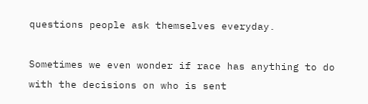questions people ask themselves everyday.

Sometimes we even wonder if race has anything to do with the decisions on who is sent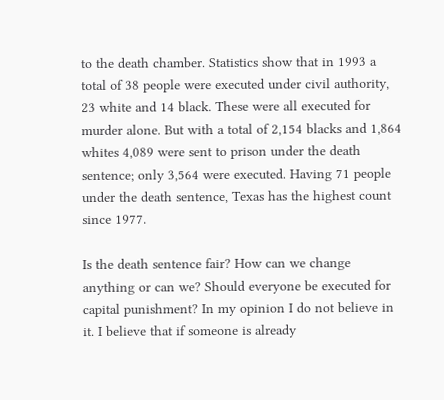to the death chamber. Statistics show that in 1993 a total of 38 people were executed under civil authority, 23 white and 14 black. These were all executed for murder alone. But with a total of 2,154 blacks and 1,864 whites 4,089 were sent to prison under the death sentence; only 3,564 were executed. Having 71 people under the death sentence, Texas has the highest count since 1977.

Is the death sentence fair? How can we change anything or can we? Should everyone be executed for capital punishment? In my opinion I do not believe in it. I believe that if someone is already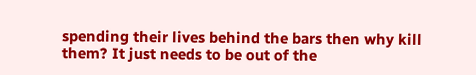spending their lives behind the bars then why kill them? It just needs to be out of the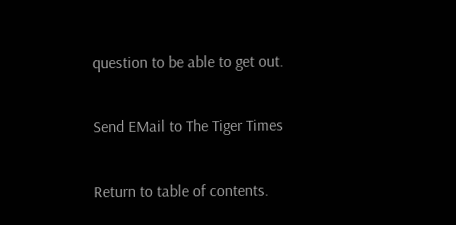question to be able to get out.

Send EMail to The Tiger Times

Return to table of contents.